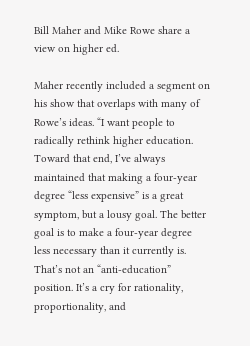Bill Maher and Mike Rowe share a view on higher ed.

Maher recently included a segment on his show that overlaps with many of Rowe’s ideas. “I want people to radically rethink higher education. Toward that end, I’ve always maintained that making a four-year degree “less expensive” is a great symptom, but a lousy goal. The better goal is to make a four-year degree less necessary than it currently is. That’s not an “anti-education” position. It’s a cry for rationality, proportionality, and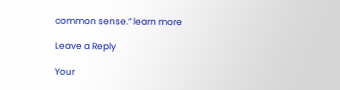common sense.” learn more

Leave a Reply

Your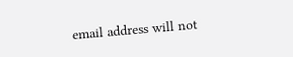email address will not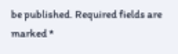be published. Required fields are marked *